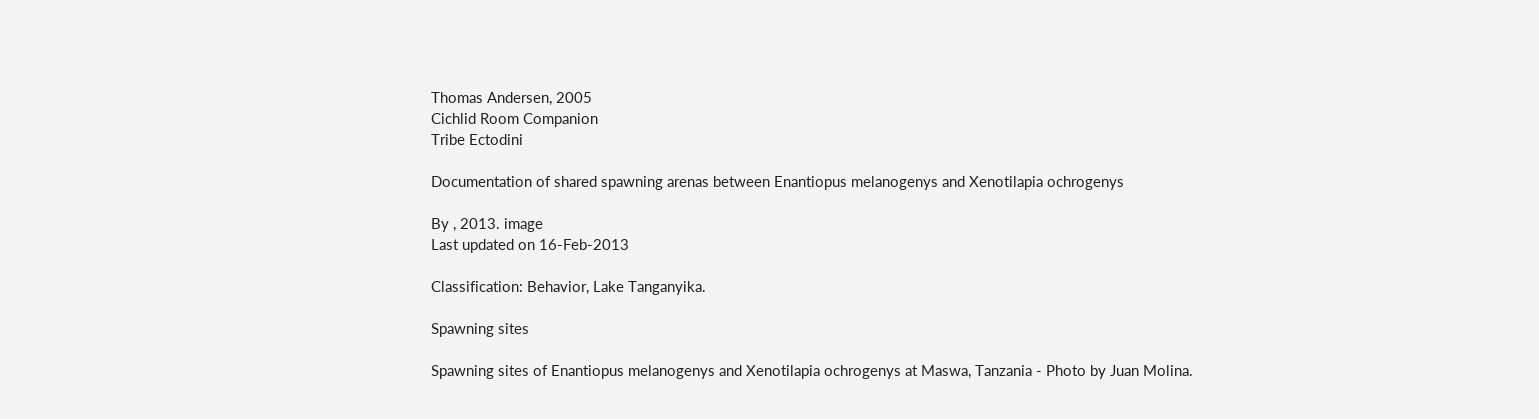Thomas Andersen, 2005
Cichlid Room Companion
Tribe Ectodini

Documentation of shared spawning arenas between Enantiopus melanogenys and Xenotilapia ochrogenys

By , 2013. image
Last updated on 16-Feb-2013

Classification: Behavior, Lake Tanganyika.

Spawning sites

Spawning sites of Enantiopus melanogenys and Xenotilapia ochrogenys at Maswa, Tanzania - Photo by Juan Molina.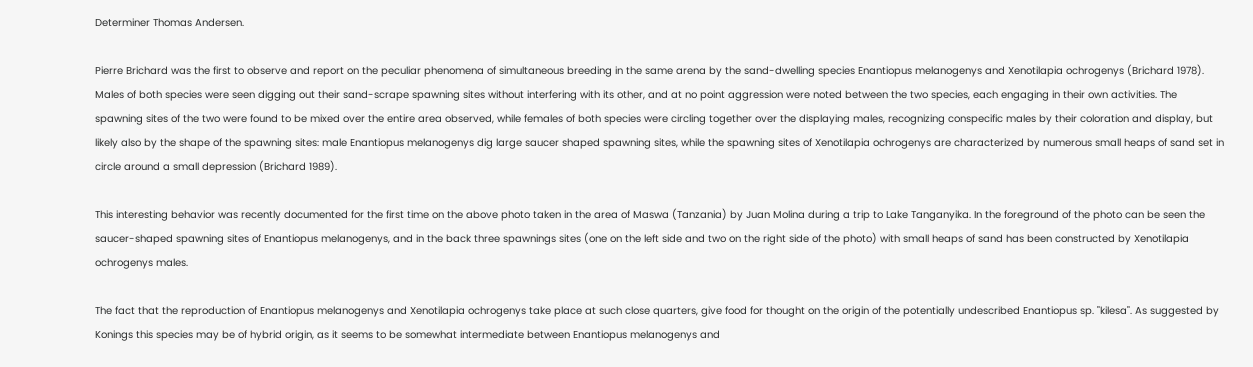Determiner Thomas Andersen.

Pierre Brichard was the first to observe and report on the peculiar phenomena of simultaneous breeding in the same arena by the sand-dwelling species Enantiopus melanogenys and Xenotilapia ochrogenys (Brichard 1978). Males of both species were seen digging out their sand-scrape spawning sites without interfering with its other, and at no point aggression were noted between the two species, each engaging in their own activities. The spawning sites of the two were found to be mixed over the entire area observed, while females of both species were circling together over the displaying males, recognizing conspecific males by their coloration and display, but likely also by the shape of the spawning sites: male Enantiopus melanogenys dig large saucer shaped spawning sites, while the spawning sites of Xenotilapia ochrogenys are characterized by numerous small heaps of sand set in circle around a small depression (Brichard 1989).

This interesting behavior was recently documented for the first time on the above photo taken in the area of Maswa (Tanzania) by Juan Molina during a trip to Lake Tanganyika. In the foreground of the photo can be seen the saucer-shaped spawning sites of Enantiopus melanogenys, and in the back three spawnings sites (one on the left side and two on the right side of the photo) with small heaps of sand has been constructed by Xenotilapia ochrogenys males.

The fact that the reproduction of Enantiopus melanogenys and Xenotilapia ochrogenys take place at such close quarters, give food for thought on the origin of the potentially undescribed Enantiopus sp. "kilesa". As suggested by Konings this species may be of hybrid origin, as it seems to be somewhat intermediate between Enantiopus melanogenys and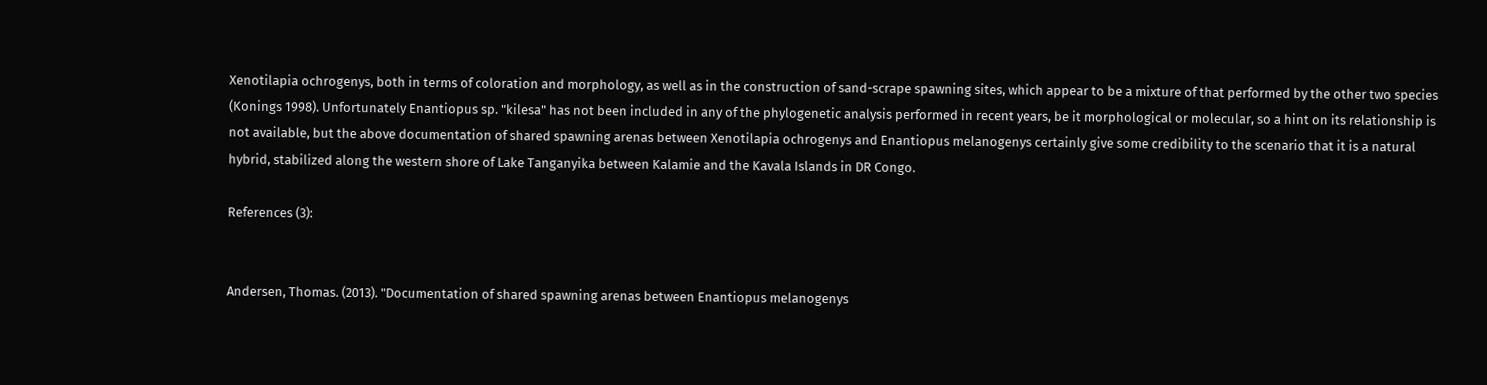Xenotilapia ochrogenys, both in terms of coloration and morphology, as well as in the construction of sand-scrape spawning sites, which appear to be a mixture of that performed by the other two species (Konings 1998). Unfortunately Enantiopus sp. "kilesa" has not been included in any of the phylogenetic analysis performed in recent years, be it morphological or molecular, so a hint on its relationship is not available, but the above documentation of shared spawning arenas between Xenotilapia ochrogenys and Enantiopus melanogenys certainly give some credibility to the scenario that it is a natural hybrid, stabilized along the western shore of Lake Tanganyika between Kalamie and the Kavala Islands in DR Congo.

References (3):


Andersen, Thomas. (2013). "Documentation of shared spawning arenas between Enantiopus melanogenys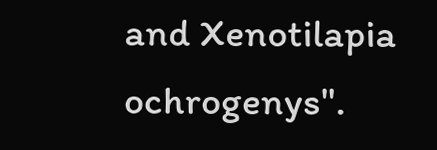and Xenotilapia ochrogenys".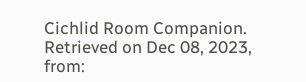Cichlid Room Companion. Retrieved on Dec 08, 2023, from: